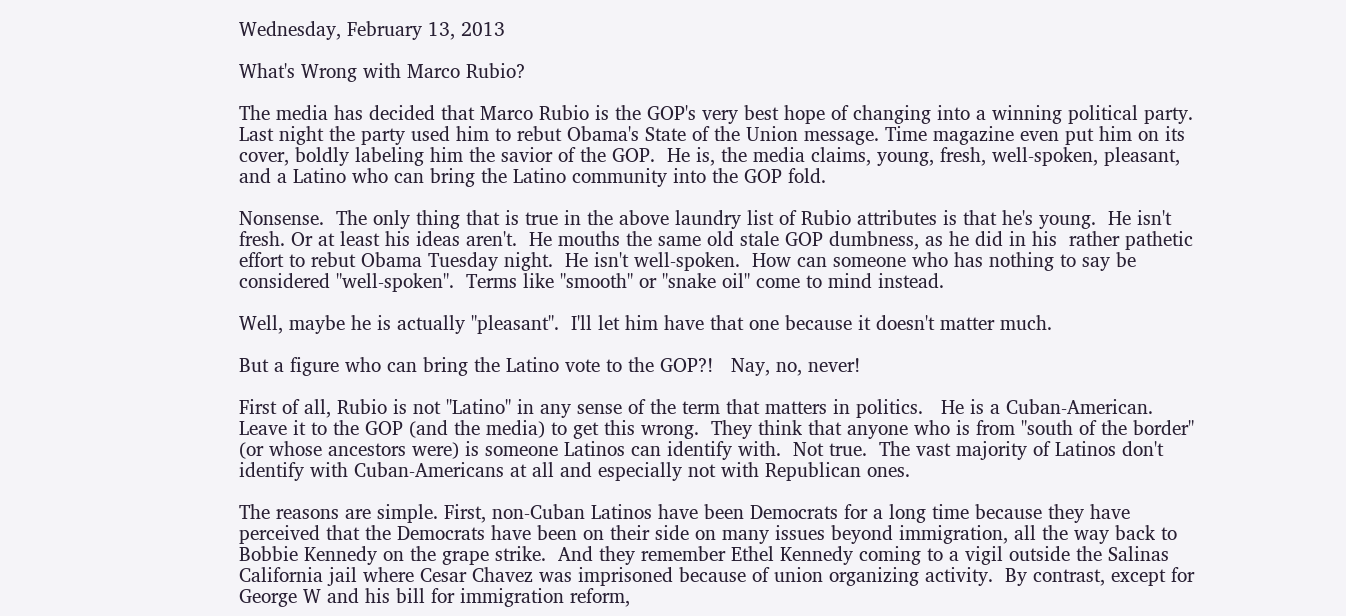Wednesday, February 13, 2013

What's Wrong with Marco Rubio?

The media has decided that Marco Rubio is the GOP's very best hope of changing into a winning political party.  Last night the party used him to rebut Obama's State of the Union message. Time magazine even put him on its cover, boldly labeling him the savior of the GOP.  He is, the media claims, young, fresh, well-spoken, pleasant, and a Latino who can bring the Latino community into the GOP fold.

Nonsense.  The only thing that is true in the above laundry list of Rubio attributes is that he's young.  He isn't fresh. Or at least his ideas aren't.  He mouths the same old stale GOP dumbness, as he did in his  rather pathetic effort to rebut Obama Tuesday night.  He isn't well-spoken.  How can someone who has nothing to say be considered "well-spoken".  Terms like "smooth" or "snake oil" come to mind instead.

Well, maybe he is actually "pleasant".  I'll let him have that one because it doesn't matter much.

But a figure who can bring the Latino vote to the GOP?!   Nay, no, never!

First of all, Rubio is not "Latino" in any sense of the term that matters in politics.   He is a Cuban-American.  Leave it to the GOP (and the media) to get this wrong.  They think that anyone who is from "south of the border" (or whose ancestors were) is someone Latinos can identify with.  Not true.  The vast majority of Latinos don't identify with Cuban-Americans at all and especially not with Republican ones.

The reasons are simple. First, non-Cuban Latinos have been Democrats for a long time because they have perceived that the Democrats have been on their side on many issues beyond immigration, all the way back to Bobbie Kennedy on the grape strike.  And they remember Ethel Kennedy coming to a vigil outside the Salinas California jail where Cesar Chavez was imprisoned because of union organizing activity.  By contrast, except for George W and his bill for immigration reform,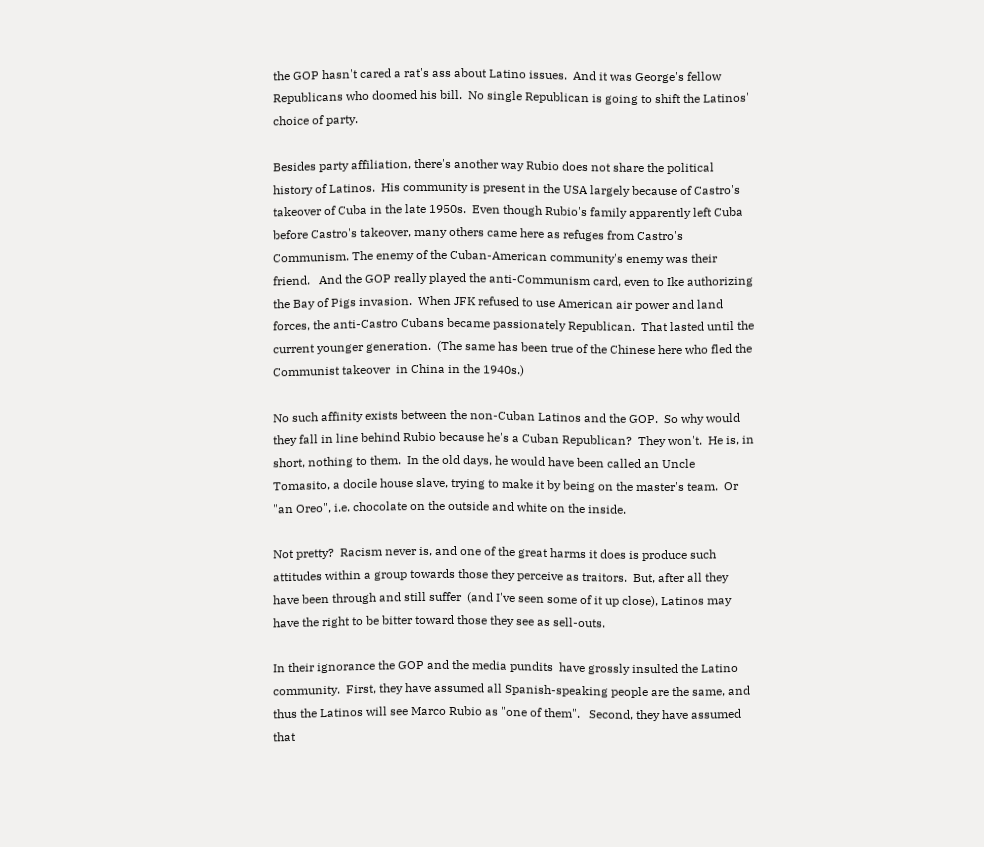the GOP hasn't cared a rat's ass about Latino issues.  And it was George's fellow Republicans who doomed his bill.  No single Republican is going to shift the Latinos' choice of party.

Besides party affiliation, there's another way Rubio does not share the political history of Latinos.  His community is present in the USA largely because of Castro's takeover of Cuba in the late 1950s.  Even though Rubio's family apparently left Cuba before Castro's takeover, many others came here as refuges from Castro's Communism. The enemy of the Cuban-American community's enemy was their friend.   And the GOP really played the anti-Communism card, even to Ike authorizing the Bay of Pigs invasion.  When JFK refused to use American air power and land forces, the anti-Castro Cubans became passionately Republican.  That lasted until the current younger generation.  (The same has been true of the Chinese here who fled the Communist takeover  in China in the 1940s.)

No such affinity exists between the non-Cuban Latinos and the GOP.  So why would they fall in line behind Rubio because he's a Cuban Republican?  They won't.  He is, in short, nothing to them.  In the old days, he would have been called an Uncle Tomasito, a docile house slave, trying to make it by being on the master's team.  Or "an Oreo", i.e. chocolate on the outside and white on the inside.

Not pretty?  Racism never is, and one of the great harms it does is produce such attitudes within a group towards those they perceive as traitors.  But, after all they have been through and still suffer  (and I've seen some of it up close), Latinos may have the right to be bitter toward those they see as sell-outs.

In their ignorance the GOP and the media pundits  have grossly insulted the Latino community.  First, they have assumed all Spanish-speaking people are the same, and thus the Latinos will see Marco Rubio as "one of them".   Second, they have assumed that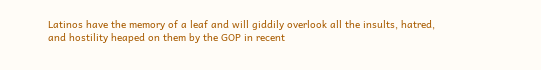Latinos have the memory of a leaf and will giddily overlook all the insults, hatred, and hostility heaped on them by the GOP in recent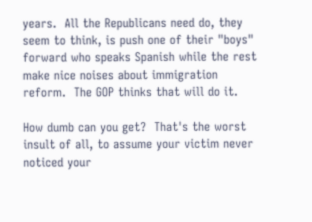years.  All the Republicans need do, they seem to think, is push one of their "boys" forward who speaks Spanish while the rest make nice noises about immigration reform.  The GOP thinks that will do it.

How dumb can you get?  That's the worst insult of all, to assume your victim never noticed your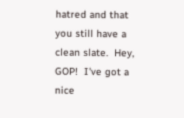hatred and that you still have a clean slate.  Hey, GOP!  I've got a nice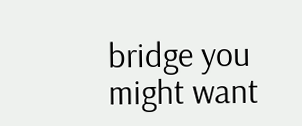bridge you might want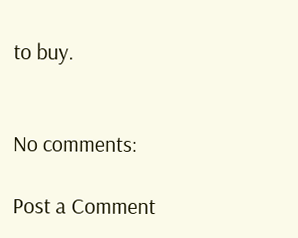to buy.


No comments:

Post a Comment